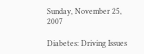Sunday, November 25, 2007

Diabetes: Driving Issues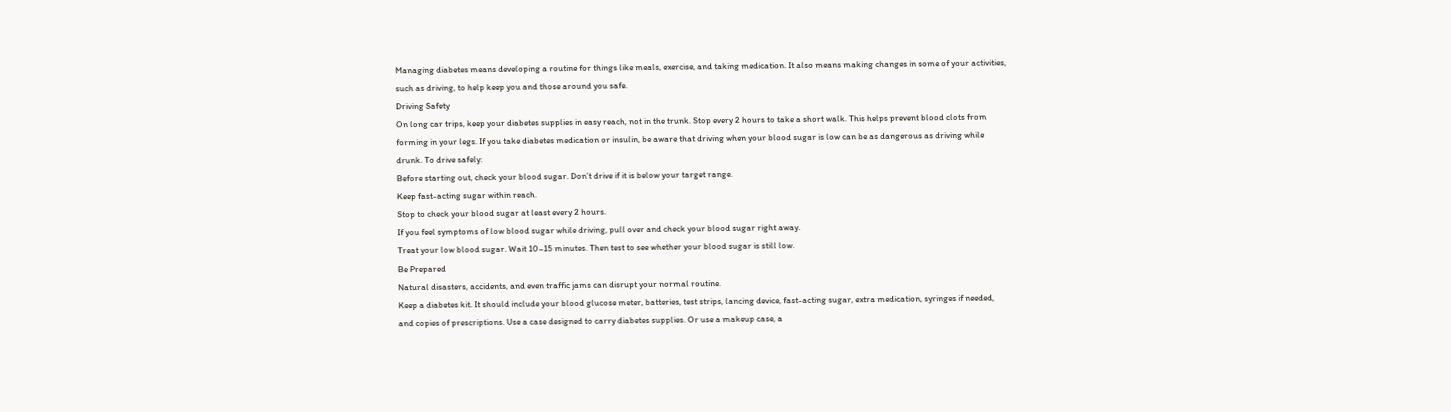Managing diabetes means developing a routine for things like meals, exercise, and taking medication. It also means making changes in some of your activities, such as driving, to help keep you and those around you safe.
Driving Safety
On long car trips, keep your diabetes supplies in easy reach, not in the trunk. Stop every 2 hours to take a short walk. This helps prevent blood clots from forming in your legs. If you take diabetes medication or insulin, be aware that driving when your blood sugar is low can be as dangerous as driving while drunk. To drive safely:
Before starting out, check your blood sugar. Don’t drive if it is below your target range.
Keep fast-acting sugar within reach.
Stop to check your blood sugar at least every 2 hours.
If you feel symptoms of low blood sugar while driving, pull over and check your blood sugar right away.
Treat your low blood sugar. Wait 10–15 minutes. Then test to see whether your blood sugar is still low.
Be Prepared
Natural disasters, accidents, and even traffic jams can disrupt your normal routine.
Keep a diabetes kit. It should include your blood glucose meter, batteries, test strips, lancing device, fast-acting sugar, extra medication, syringes if needed, and copies of prescriptions. Use a case designed to carry diabetes supplies. Or use a makeup case, a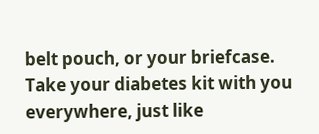belt pouch, or your briefcase.
Take your diabetes kit with you everywhere, just like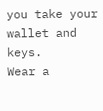you take your wallet and keys.
Wear a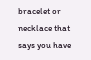bracelet or necklace that says you have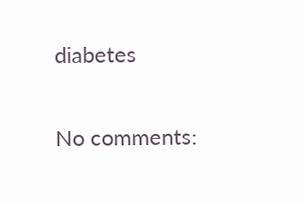diabetes

No comments: